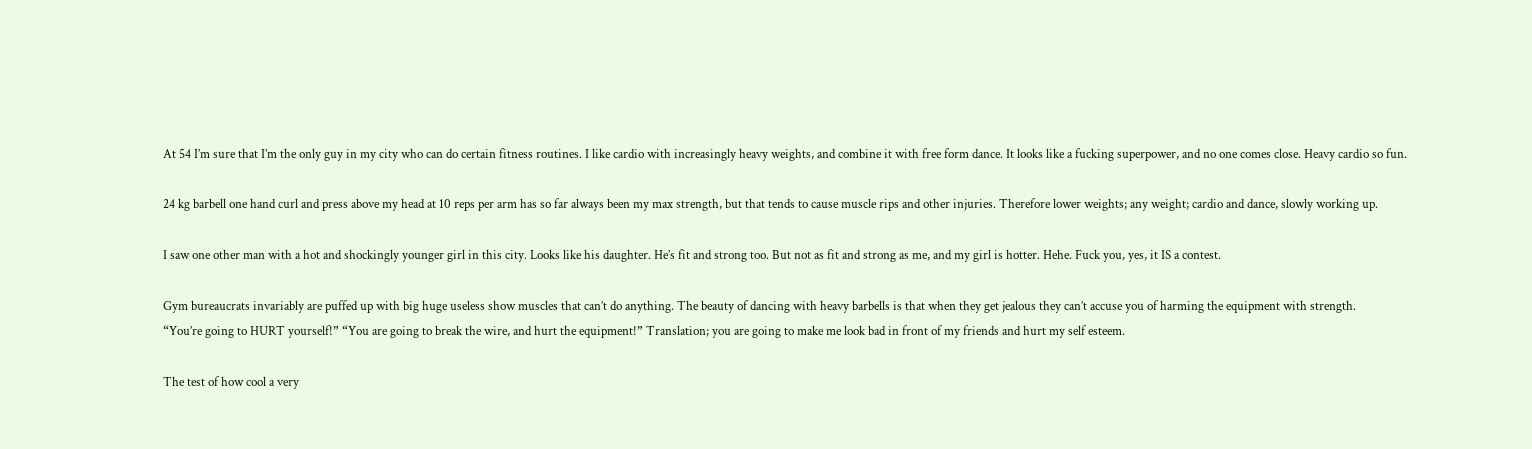At 54 I’m sure that I’m the only guy in my city who can do certain fitness routines. I like cardio with increasingly heavy weights, and combine it with free form dance. It looks like a fucking superpower, and no one comes close. Heavy cardio so fun.

24 kg barbell one hand curl and press above my head at 10 reps per arm has so far always been my max strength, but that tends to cause muscle rips and other injuries. Therefore lower weights; any weight; cardio and dance, slowly working up.

I saw one other man with a hot and shockingly younger girl in this city. Looks like his daughter. He’s fit and strong too. But not as fit and strong as me, and my girl is hotter. Hehe. Fuck you, yes, it IS a contest.

Gym bureaucrats invariably are puffed up with big huge useless show muscles that can’t do anything. The beauty of dancing with heavy barbells is that when they get jealous they can’t accuse you of harming the equipment with strength.
“You’re going to HURT yourself!” “You are going to break the wire, and hurt the equipment!” Translation; you are going to make me look bad in front of my friends and hurt my self esteem.

The test of how cool a very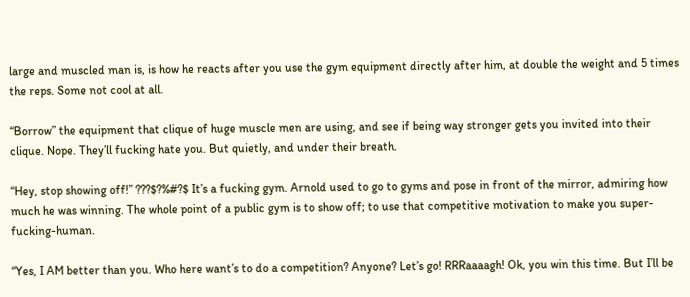large and muscled man is, is how he reacts after you use the gym equipment directly after him, at double the weight and 5 times the reps. Some not cool at all.

“Borrow” the equipment that clique of huge muscle men are using, and see if being way stronger gets you invited into their clique. Nope. They’ll fucking hate you. But quietly, and under their breath.

“Hey, stop showing off!” ???$?%#?$ It’s a fucking gym. Arnold used to go to gyms and pose in front of the mirror, admiring how much he was winning. The whole point of a public gym is to show off; to use that competitive motivation to make you super-fucking-human.

“Yes, I AM better than you. Who here want’s to do a competition? Anyone? Let’s go! RRRaaaagh! Ok, you win this time. But I’ll be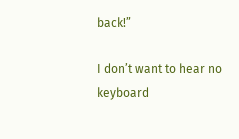back!”

I don’t want to hear no keyboard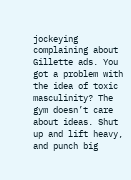jockeying complaining about Gillette ads. You got a problem with the idea of toxic masculinity? The gym doesn’t care about ideas. Shut up and lift heavy, and punch big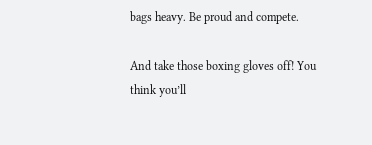bags heavy. Be proud and compete.

And take those boxing gloves off! You think you’ll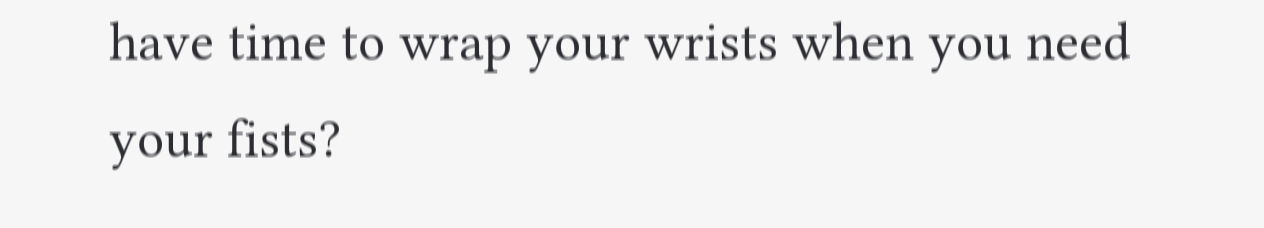have time to wrap your wrists when you need your fists?